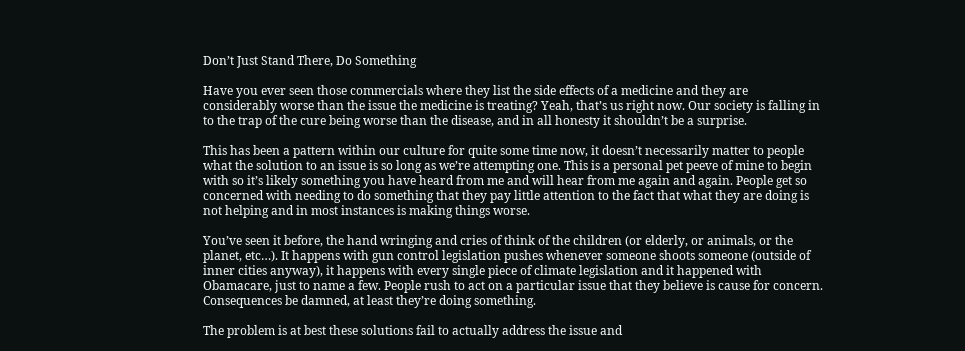Don’t Just Stand There, Do Something

Have you ever seen those commercials where they list the side effects of a medicine and they are considerably worse than the issue the medicine is treating? Yeah, that’s us right now. Our society is falling in to the trap of the cure being worse than the disease, and in all honesty it shouldn’t be a surprise.

This has been a pattern within our culture for quite some time now, it doesn’t necessarily matter to people what the solution to an issue is so long as we’re attempting one. This is a personal pet peeve of mine to begin with so it’s likely something you have heard from me and will hear from me again and again. People get so concerned with needing to do something that they pay little attention to the fact that what they are doing is not helping and in most instances is making things worse.

You’ve seen it before, the hand wringing and cries of think of the children (or elderly, or animals, or the planet, etc…). It happens with gun control legislation pushes whenever someone shoots someone (outside of inner cities anyway), it happens with every single piece of climate legislation and it happened with Obamacare, just to name a few. People rush to act on a particular issue that they believe is cause for concern. Consequences be damned, at least they’re doing something.

The problem is at best these solutions fail to actually address the issue and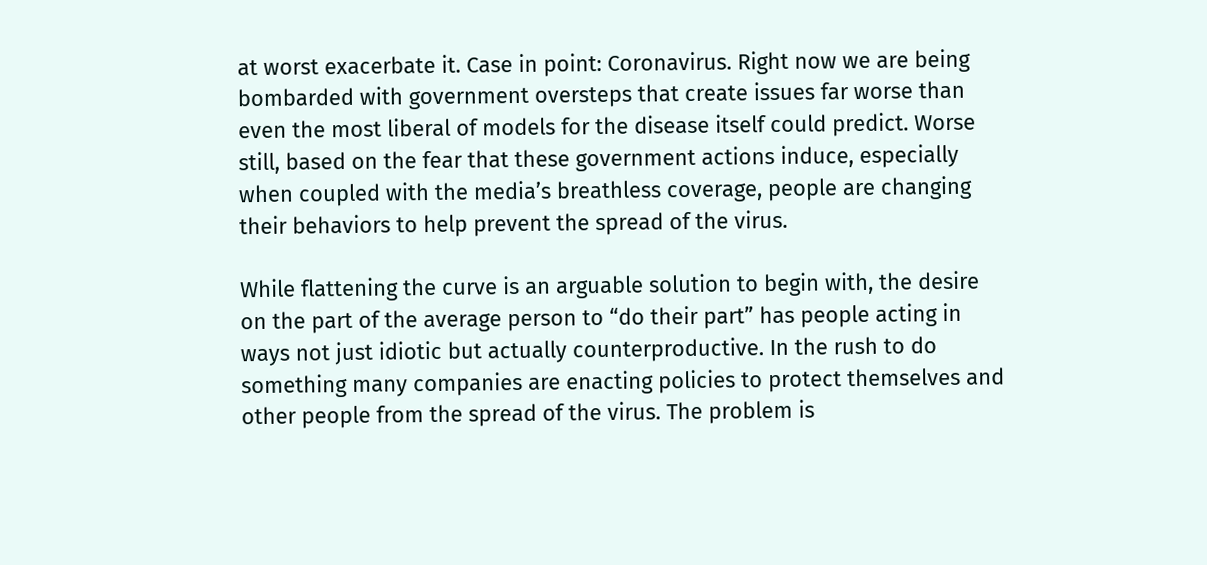at worst exacerbate it. Case in point: Coronavirus. Right now we are being bombarded with government oversteps that create issues far worse than even the most liberal of models for the disease itself could predict. Worse still, based on the fear that these government actions induce, especially when coupled with the media’s breathless coverage, people are changing their behaviors to help prevent the spread of the virus.

While flattening the curve is an arguable solution to begin with, the desire on the part of the average person to “do their part” has people acting in ways not just idiotic but actually counterproductive. In the rush to do something many companies are enacting policies to protect themselves and other people from the spread of the virus. The problem is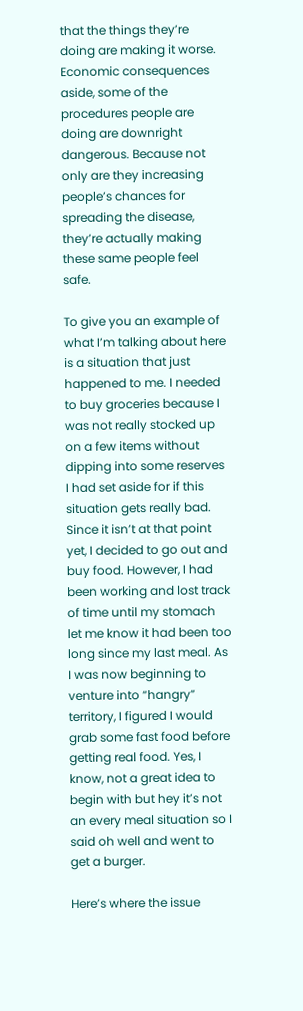that the things they’re doing are making it worse. Economic consequences aside, some of the procedures people are doing are downright dangerous. Because not only are they increasing people’s chances for spreading the disease, they’re actually making these same people feel safe.

To give you an example of what I’m talking about here is a situation that just happened to me. I needed to buy groceries because I was not really stocked up on a few items without dipping into some reserves I had set aside for if this situation gets really bad. Since it isn’t at that point yet, I decided to go out and buy food. However, I had been working and lost track of time until my stomach let me know it had been too long since my last meal. As I was now beginning to venture into “hangry” territory, I figured I would grab some fast food before getting real food. Yes, I know, not a great idea to begin with but hey it’s not an every meal situation so I said oh well and went to get a burger.

Here’s where the issue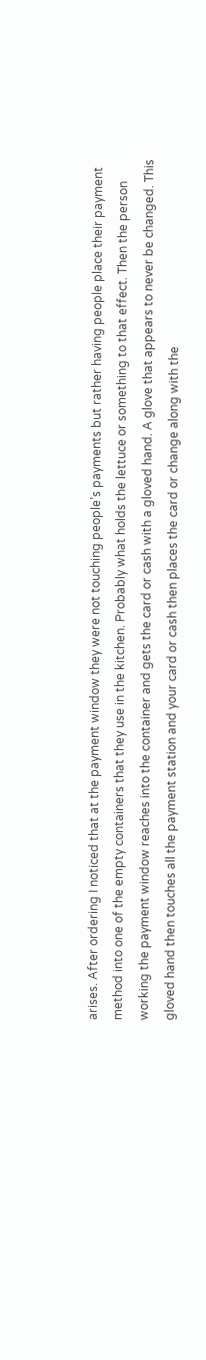arises. After ordering I noticed that at the payment window they were not touching people’s payments but rather having people place their payment method into one of the empty containers that they use in the kitchen. Probably what holds the lettuce or something to that effect. Then the person working the payment window reaches into the container and gets the card or cash with a gloved hand. A glove that appears to never be changed. This gloved hand then touches all the payment station and your card or cash then places the card or change along with the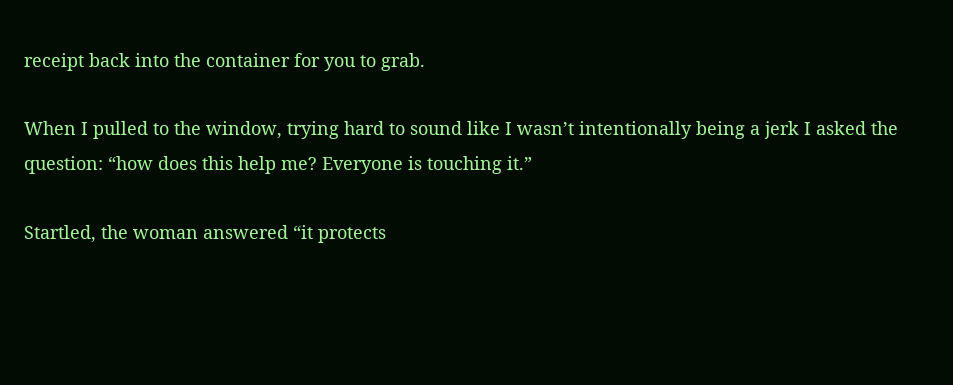receipt back into the container for you to grab.

When I pulled to the window, trying hard to sound like I wasn’t intentionally being a jerk I asked the question: “how does this help me? Everyone is touching it.”

Startled, the woman answered “it protects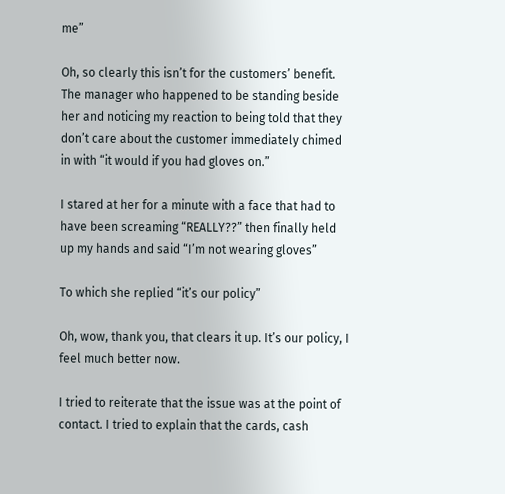me”

Oh, so clearly this isn’t for the customers’ benefit. The manager who happened to be standing beside her and noticing my reaction to being told that they don’t care about the customer immediately chimed in with “it would if you had gloves on.”

I stared at her for a minute with a face that had to have been screaming “REALLY??” then finally held up my hands and said “I’m not wearing gloves”

To which she replied “it’s our policy”

Oh, wow, thank you, that clears it up. It’s our policy, I feel much better now.

I tried to reiterate that the issue was at the point of contact. I tried to explain that the cards, cash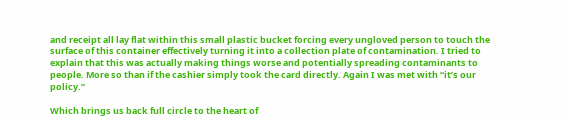and receipt all lay flat within this small plastic bucket forcing every ungloved person to touch the surface of this container effectively turning it into a collection plate of contamination. I tried to explain that this was actually making things worse and potentially spreading contaminants to people. More so than if the cashier simply took the card directly. Again I was met with “it’s our policy.”

Which brings us back full circle to the heart of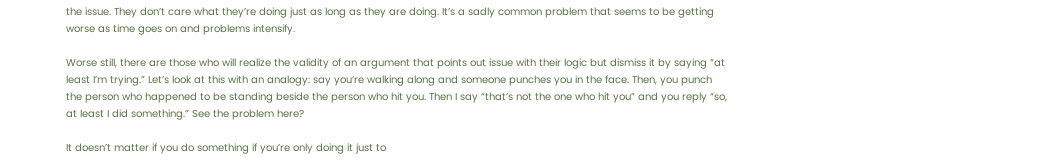the issue. They don’t care what they’re doing just as long as they are doing. It’s a sadly common problem that seems to be getting worse as time goes on and problems intensify.

Worse still, there are those who will realize the validity of an argument that points out issue with their logic but dismiss it by saying “at least I’m trying.” Let’s look at this with an analogy: say you’re walking along and someone punches you in the face. Then, you punch the person who happened to be standing beside the person who hit you. Then I say “that’s not the one who hit you” and you reply “so, at least I did something.” See the problem here?

It doesn’t matter if you do something if you’re only doing it just to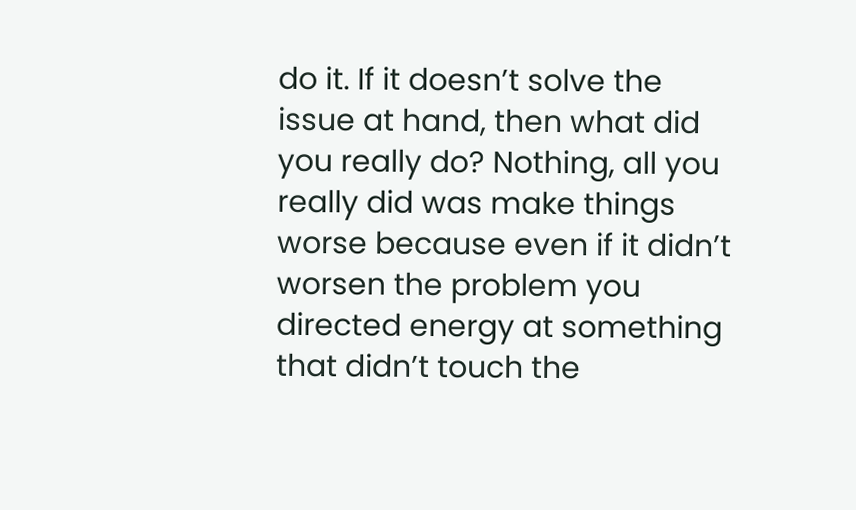do it. If it doesn’t solve the issue at hand, then what did you really do? Nothing, all you really did was make things worse because even if it didn’t worsen the problem you directed energy at something that didn’t touch the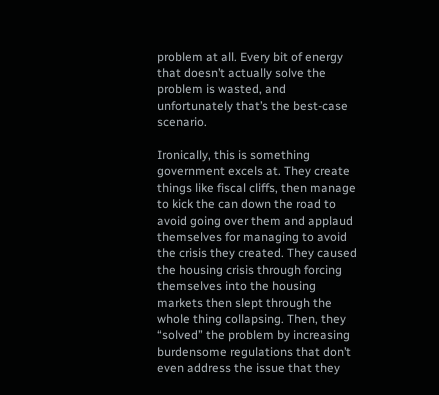problem at all. Every bit of energy that doesn’t actually solve the problem is wasted, and unfortunately that’s the best-case scenario.

Ironically, this is something government excels at. They create things like fiscal cliffs, then manage to kick the can down the road to avoid going over them and applaud themselves for managing to avoid the crisis they created. They caused the housing crisis through forcing themselves into the housing markets then slept through the whole thing collapsing. Then, they “solved” the problem by increasing burdensome regulations that don’t even address the issue that they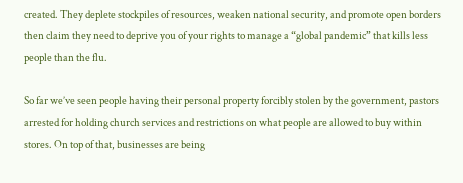created. They deplete stockpiles of resources, weaken national security, and promote open borders then claim they need to deprive you of your rights to manage a “global pandemic” that kills less people than the flu.

So far we’ve seen people having their personal property forcibly stolen by the government, pastors arrested for holding church services and restrictions on what people are allowed to buy within stores. On top of that, businesses are being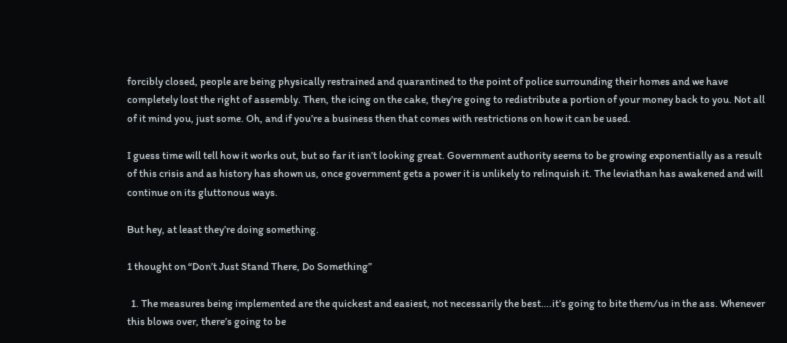forcibly closed, people are being physically restrained and quarantined to the point of police surrounding their homes and we have completely lost the right of assembly. Then, the icing on the cake, they’re going to redistribute a portion of your money back to you. Not all of it mind you, just some. Oh, and if you’re a business then that comes with restrictions on how it can be used.

I guess time will tell how it works out, but so far it isn’t looking great. Government authority seems to be growing exponentially as a result of this crisis and as history has shown us, once government gets a power it is unlikely to relinquish it. The leviathan has awakened and will continue on its gluttonous ways.

But hey, at least they’re doing something.

1 thought on “Don’t Just Stand There, Do Something”

  1. The measures being implemented are the quickest and easiest, not necessarily the best….it’s going to bite them/us in the ass. Whenever this blows over, there’s going to be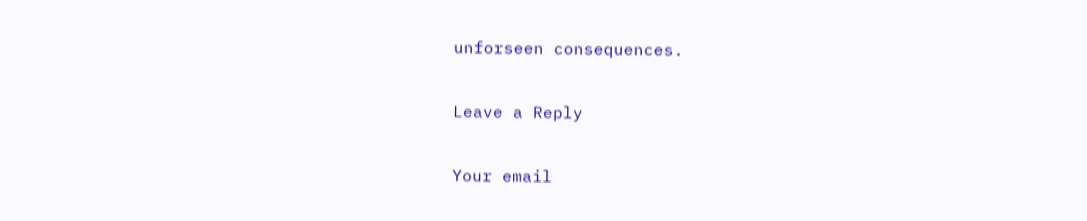unforseen consequences.

Leave a Reply

Your email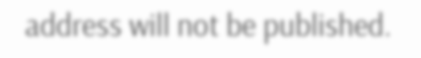address will not be published.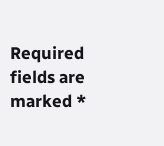Required fields are marked *